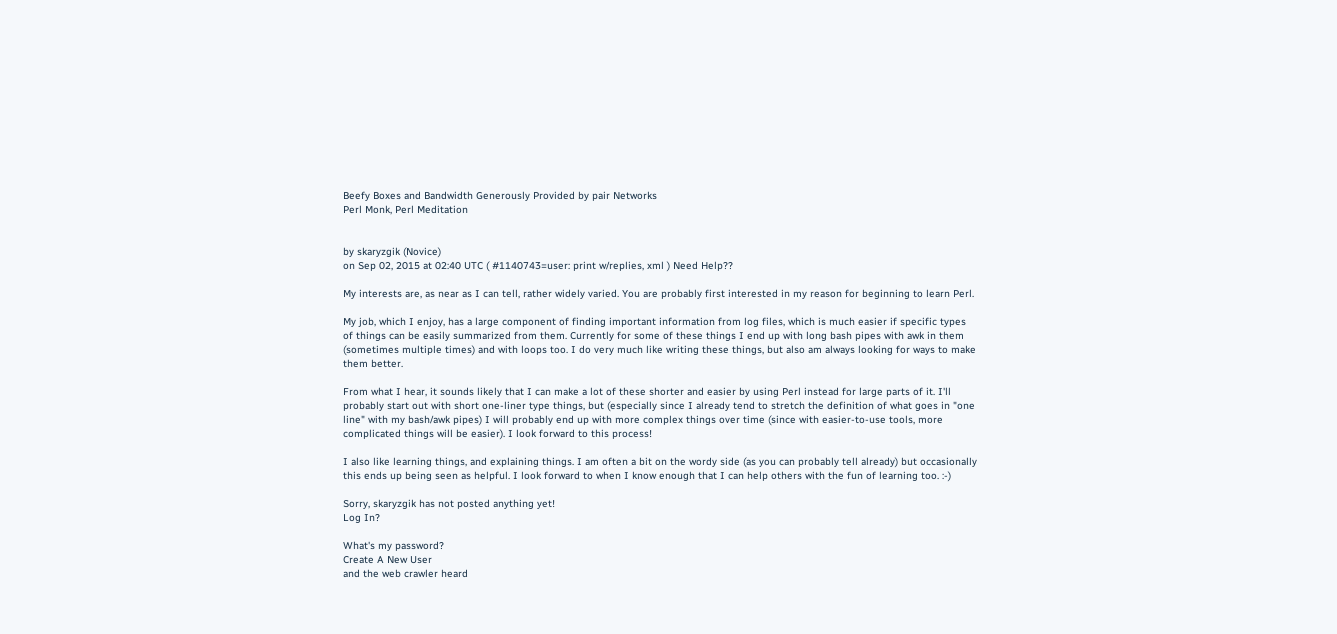Beefy Boxes and Bandwidth Generously Provided by pair Networks
Perl Monk, Perl Meditation


by skaryzgik (Novice)
on Sep 02, 2015 at 02:40 UTC ( #1140743=user: print w/replies, xml ) Need Help??

My interests are, as near as I can tell, rather widely varied. You are probably first interested in my reason for beginning to learn Perl.

My job, which I enjoy, has a large component of finding important information from log files, which is much easier if specific types of things can be easily summarized from them. Currently for some of these things I end up with long bash pipes with awk in them (sometimes multiple times) and with loops too. I do very much like writing these things, but also am always looking for ways to make them better.

From what I hear, it sounds likely that I can make a lot of these shorter and easier by using Perl instead for large parts of it. I'll probably start out with short one-liner type things, but (especially since I already tend to stretch the definition of what goes in "one line" with my bash/awk pipes) I will probably end up with more complex things over time (since with easier-to-use tools, more complicated things will be easier). I look forward to this process!

I also like learning things, and explaining things. I am often a bit on the wordy side (as you can probably tell already) but occasionally this ends up being seen as helpful. I look forward to when I know enough that I can help others with the fun of learning too. :-)

Sorry, skaryzgik has not posted anything yet!
Log In?

What's my password?
Create A New User
and the web crawler heard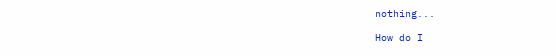nothing...

How do I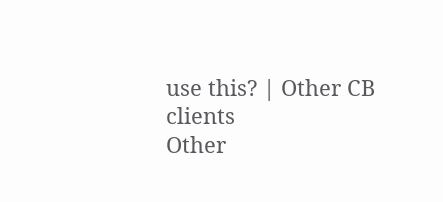use this? | Other CB clients
Other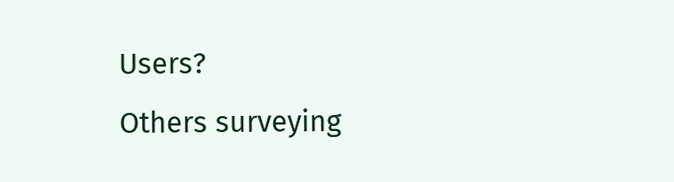Users?
Others surveying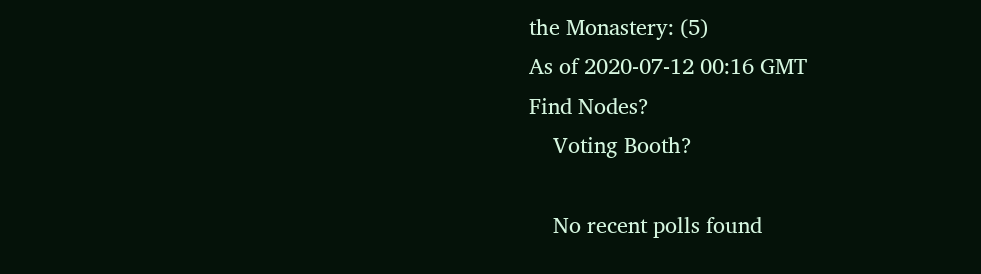the Monastery: (5)
As of 2020-07-12 00:16 GMT
Find Nodes?
    Voting Booth?

    No recent polls found